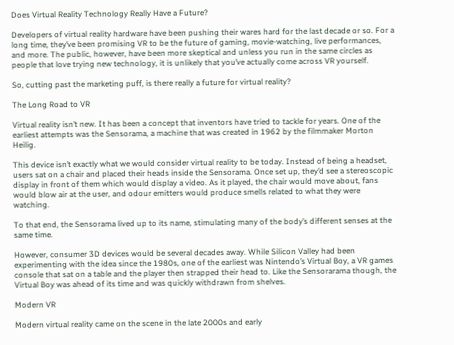Does Virtual Reality Technology Really Have a Future?

Developers of virtual reality hardware have been pushing their wares hard for the last decade or so. For a long time, they’ve been promising VR to be the future of gaming, movie-watching, live performances, and more. The public, however, have been more skeptical and unless you run in the same circles as people that love trying new technology, it is unlikely that you’ve actually come across VR yourself.

So, cutting past the marketing puff, is there really a future for virtual reality?

The Long Road to VR

Virtual reality isn’t new. It has been a concept that inventors have tried to tackle for years. One of the earliest attempts was the Sensorama, a machine that was created in 1962 by the filmmaker Morton Heilig.

This device isn’t exactly what we would consider virtual reality to be today. Instead of being a headset, users sat on a chair and placed their heads inside the Sensorama. Once set up, they’d see a stereoscopic display in front of them which would display a video. As it played, the chair would move about, fans would blow air at the user, and odour emitters would produce smells related to what they were watching.

To that end, the Sensorama lived up to its name, stimulating many of the body’s different senses at the same time.

However, consumer 3D devices would be several decades away. While Silicon Valley had been experimenting with the idea since the 1980s, one of the earliest was Nintendo’s Virtual Boy, a VR games console that sat on a table and the player then strapped their head to. Like the Sensorarama though, the Virtual Boy was ahead of its time and was quickly withdrawn from shelves.

Modern VR

Modern virtual reality came on the scene in the late 2000s and early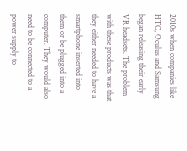2010s when companies like HTC, Oculus and Samsung began releasing their early VR headsets. The problem with these products was that they either needed to have a smartphone inserted into them or be plugged into a computer. They would also need to be connected to a power supply to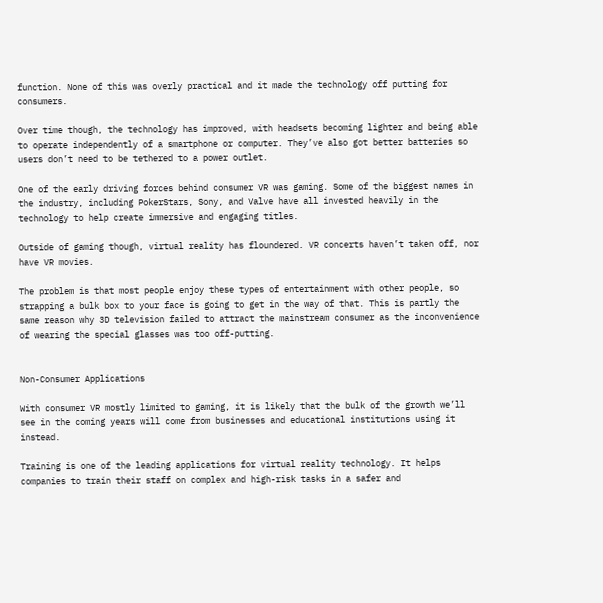function. None of this was overly practical and it made the technology off putting for consumers.

Over time though, the technology has improved, with headsets becoming lighter and being able to operate independently of a smartphone or computer. They’ve also got better batteries so users don’t need to be tethered to a power outlet.

One of the early driving forces behind consumer VR was gaming. Some of the biggest names in the industry, including PokerStars, Sony, and Valve have all invested heavily in the technology to help create immersive and engaging titles.

Outside of gaming though, virtual reality has floundered. VR concerts haven’t taken off, nor have VR movies.

The problem is that most people enjoy these types of entertainment with other people, so strapping a bulk box to your face is going to get in the way of that. This is partly the same reason why 3D television failed to attract the mainstream consumer as the inconvenience of wearing the special glasses was too off-putting.


Non-Consumer Applications

With consumer VR mostly limited to gaming, it is likely that the bulk of the growth we’ll see in the coming years will come from businesses and educational institutions using it instead.

Training is one of the leading applications for virtual reality technology. It helps companies to train their staff on complex and high-risk tasks in a safer and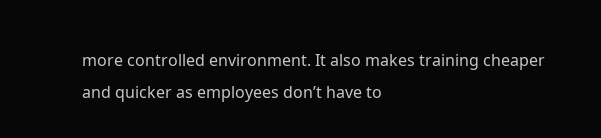more controlled environment. It also makes training cheaper and quicker as employees don’t have to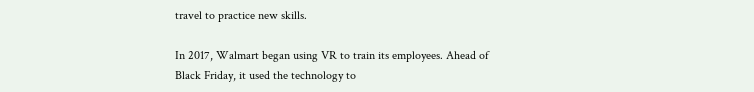travel to practice new skills.

In 2017, Walmart began using VR to train its employees. Ahead of Black Friday, it used the technology to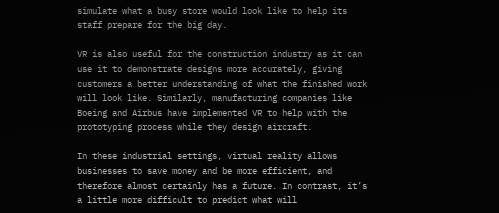simulate what a busy store would look like to help its staff prepare for the big day.

VR is also useful for the construction industry as it can use it to demonstrate designs more accurately, giving customers a better understanding of what the finished work will look like. Similarly, manufacturing companies like Boeing and Airbus have implemented VR to help with the prototyping process while they design aircraft.

In these industrial settings, virtual reality allows businesses to save money and be more efficient, and therefore almost certainly has a future. In contrast, it’s a little more difficult to predict what will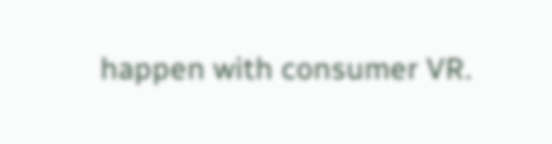happen with consumer VR.